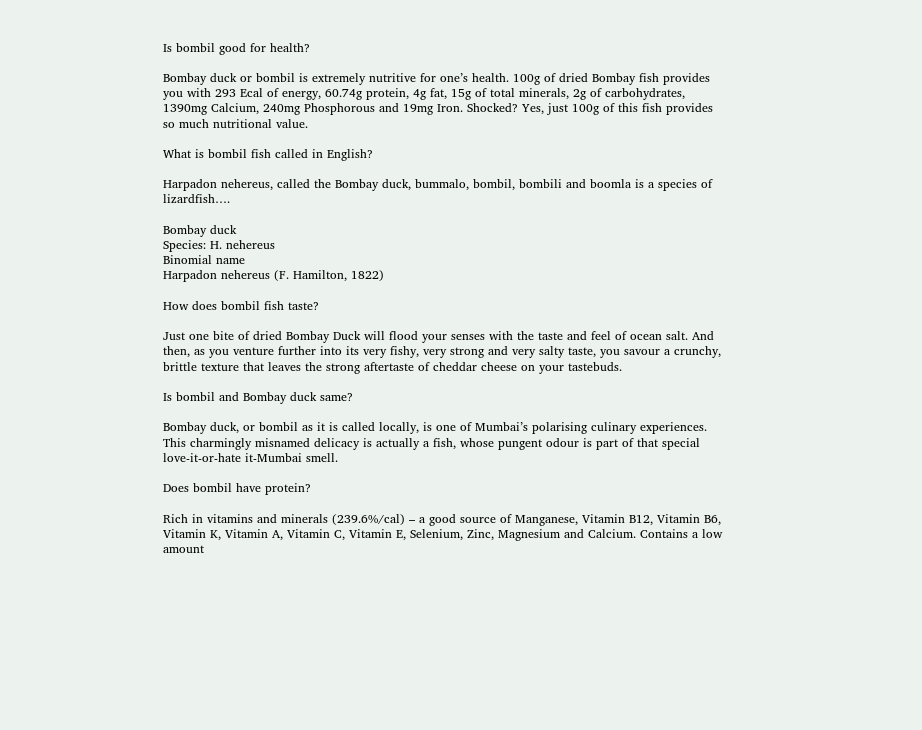Is bombil good for health?

Bombay duck or bombil is extremely nutritive for one’s health. 100g of dried Bombay fish provides you with 293 Ecal of energy, 60.74g protein, 4g fat, 15g of total minerals, 2g of carbohydrates, 1390mg Calcium, 240mg Phosphorous and 19mg Iron. Shocked? Yes, just 100g of this fish provides so much nutritional value.

What is bombil fish called in English?

Harpadon nehereus, called the Bombay duck, bummalo, bombil, bombili and boomla is a species of lizardfish….

Bombay duck
Species: H. nehereus
Binomial name
Harpadon nehereus (F. Hamilton, 1822)

How does bombil fish taste?

Just one bite of dried Bombay Duck will flood your senses with the taste and feel of ocean salt. And then, as you venture further into its very fishy, very strong and very salty taste, you savour a crunchy, brittle texture that leaves the strong aftertaste of cheddar cheese on your tastebuds.

Is bombil and Bombay duck same?

Bombay duck, or bombil as it is called locally, is one of Mumbai’s polarising culinary experiences. This charmingly misnamed delicacy is actually a fish, whose pungent odour is part of that special love-it-or-hate it-Mumbai smell.

Does bombil have protein?

Rich in vitamins and minerals (239.6%/cal) – a good source of Manganese, Vitamin B12, Vitamin B6, Vitamin K, Vitamin A, Vitamin C, Vitamin E, Selenium, Zinc, Magnesium and Calcium. Contains a low amount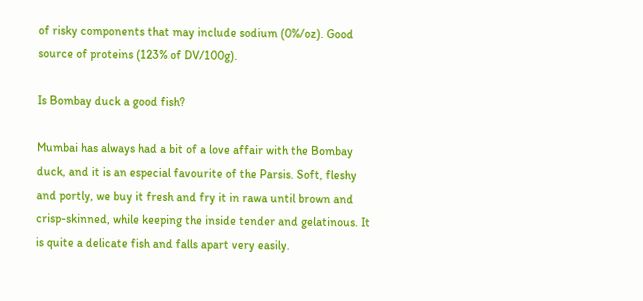of risky components that may include sodium (0%/oz). Good source of proteins (123% of DV/100g).

Is Bombay duck a good fish?

Mumbai has always had a bit of a love affair with the Bombay duck, and it is an especial favourite of the Parsis. Soft, fleshy and portly, we buy it fresh and fry it in rawa until brown and crisp-skinned, while keeping the inside tender and gelatinous. It is quite a delicate fish and falls apart very easily.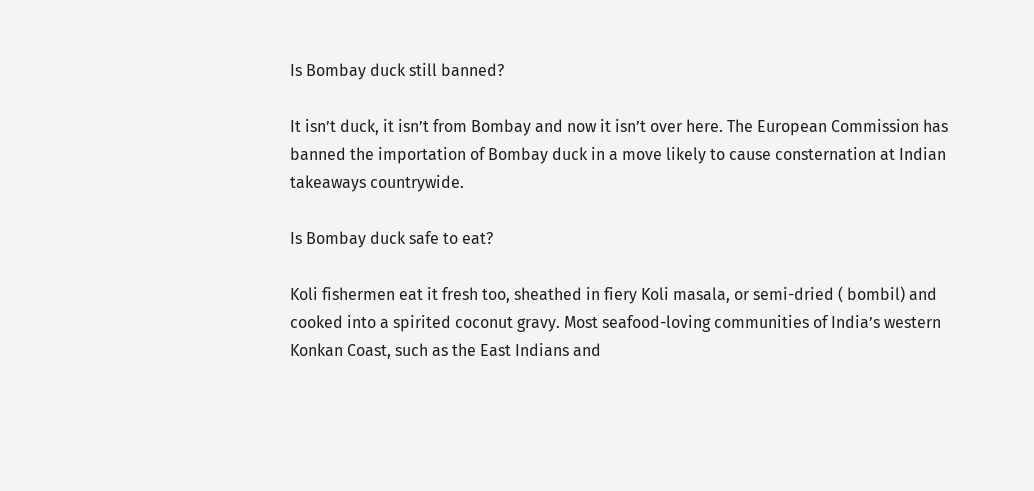Is Bombay duck still banned?

It isn’t duck, it isn’t from Bombay and now it isn’t over here. The European Commission has banned the importation of Bombay duck in a move likely to cause consternation at Indian takeaways countrywide.

Is Bombay duck safe to eat?

Koli fishermen eat it fresh too, sheathed in fiery Koli masala, or semi-dried ( bombil) and cooked into a spirited coconut gravy. Most seafood-loving communities of India’s western Konkan Coast, such as the East Indians and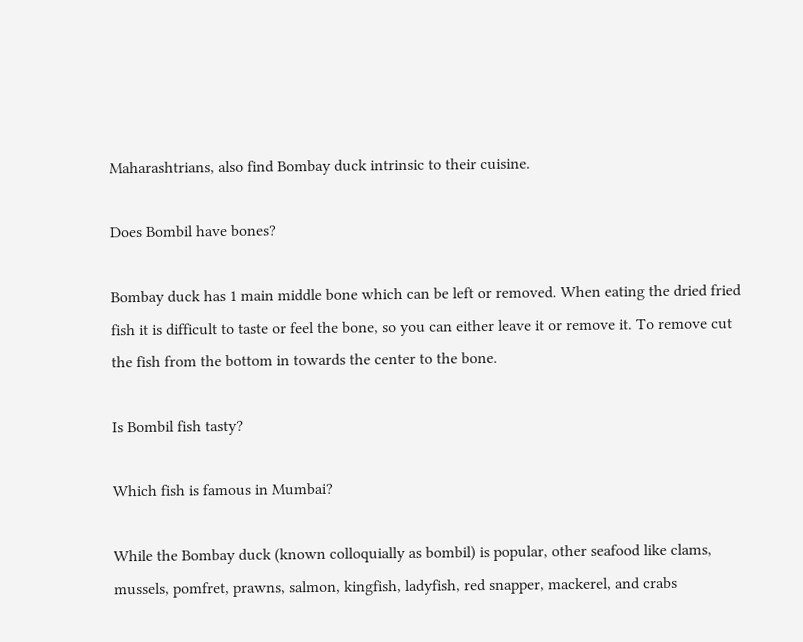Maharashtrians, also find Bombay duck intrinsic to their cuisine.

Does Bombil have bones?

Bombay duck has 1 main middle bone which can be left or removed. When eating the dried fried fish it is difficult to taste or feel the bone, so you can either leave it or remove it. To remove cut the fish from the bottom in towards the center to the bone.

Is Bombil fish tasty?

Which fish is famous in Mumbai?

While the Bombay duck (known colloquially as bombil) is popular, other seafood like clams, mussels, pomfret, prawns, salmon, kingfish, ladyfish, red snapper, mackerel, and crabs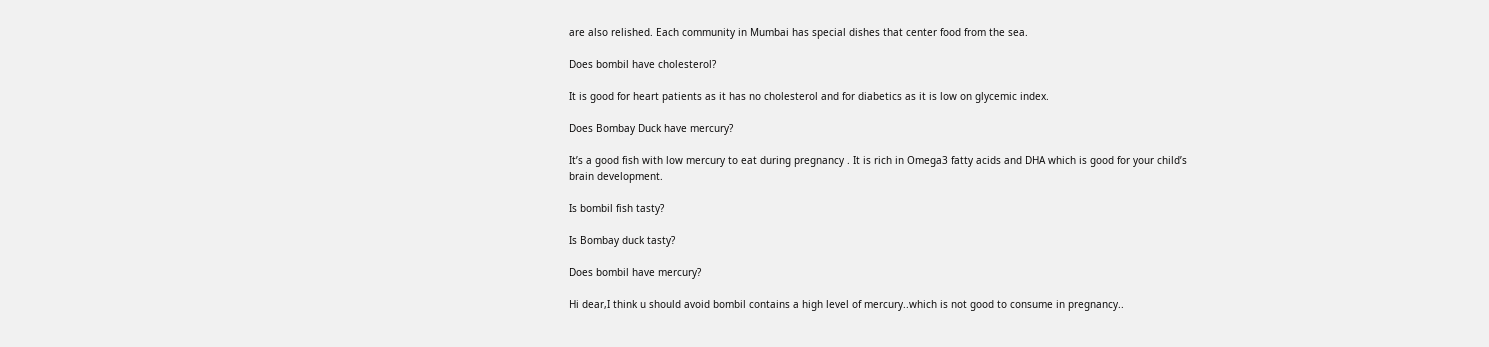are also relished. Each community in Mumbai has special dishes that center food from the sea.

Does bombil have cholesterol?

It is good for heart patients as it has no cholesterol and for diabetics as it is low on glycemic index.

Does Bombay Duck have mercury?

It’s a good fish with low mercury to eat during pregnancy . It is rich in Omega3 fatty acids and DHA which is good for your child’s brain development.

Is bombil fish tasty?

Is Bombay duck tasty?

Does bombil have mercury?

Hi dear,I think u should avoid bombil contains a high level of mercury..which is not good to consume in pregnancy..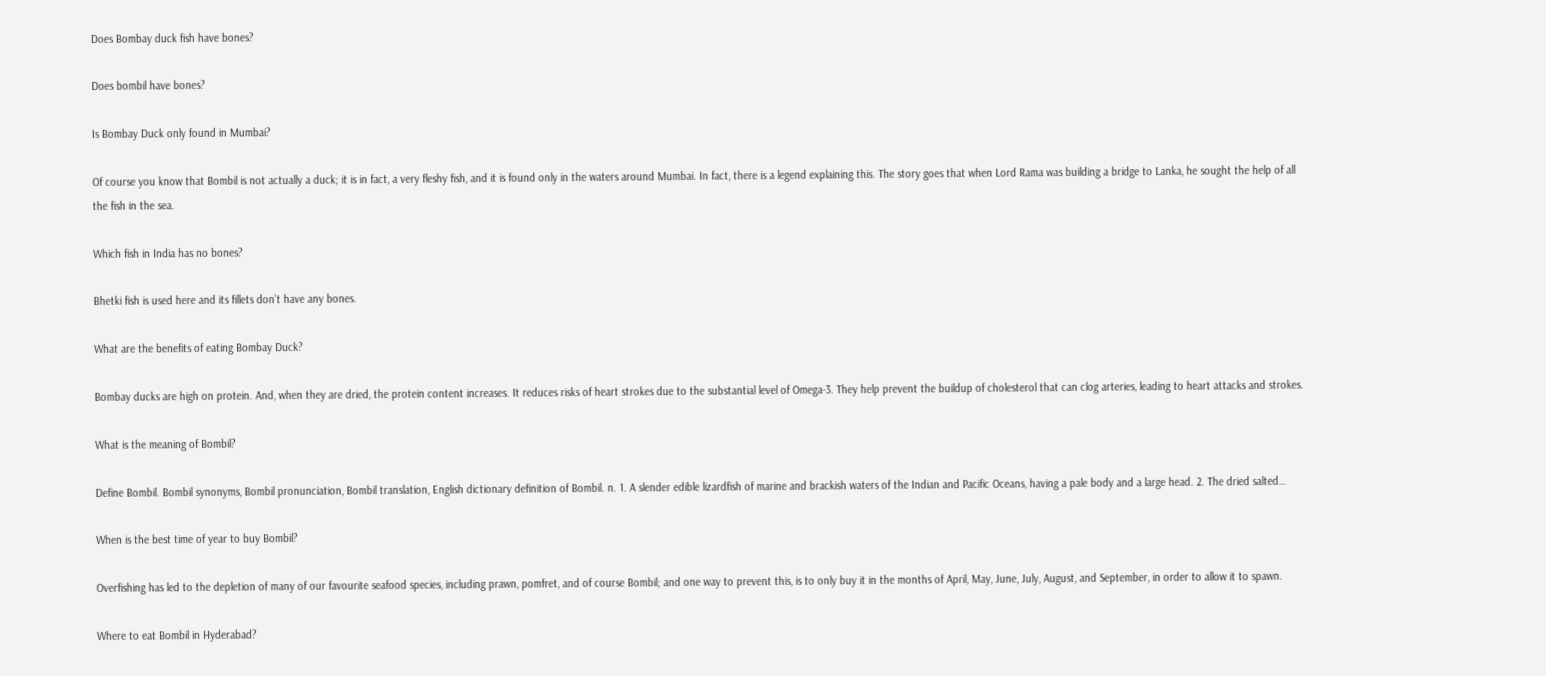Does Bombay duck fish have bones?

Does bombil have bones?

Is Bombay Duck only found in Mumbai?

Of course you know that Bombil is not actually a duck; it is in fact, a very fleshy fish, and it is found only in the waters around Mumbai. In fact, there is a legend explaining this. The story goes that when Lord Rama was building a bridge to Lanka, he sought the help of all the fish in the sea.

Which fish in India has no bones?

Bhetki fish is used here and its fillets don’t have any bones.

What are the benefits of eating Bombay Duck?

Bombay ducks are high on protein. And, when they are dried, the protein content increases. It reduces risks of heart strokes due to the substantial level of Omega-3. They help prevent the buildup of cholesterol that can clog arteries, leading to heart attacks and strokes.

What is the meaning of Bombil?

Define Bombil. Bombil synonyms, Bombil pronunciation, Bombil translation, English dictionary definition of Bombil. n. 1. A slender edible lizardfish of marine and brackish waters of the Indian and Pacific Oceans, having a pale body and a large head. 2. The dried salted…

When is the best time of year to buy Bombil?

Overfishing has led to the depletion of many of our favourite seafood species, including prawn, pomfret, and of course Bombil; and one way to prevent this, is to only buy it in the months of April, May, June, July, August, and September, in order to allow it to spawn.

Where to eat Bombil in Hyderabad?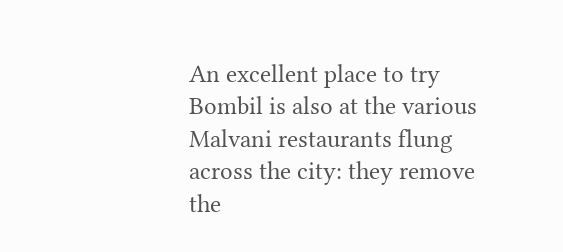An excellent place to try Bombil is also at the various Malvani restaurants flung across the city: they remove the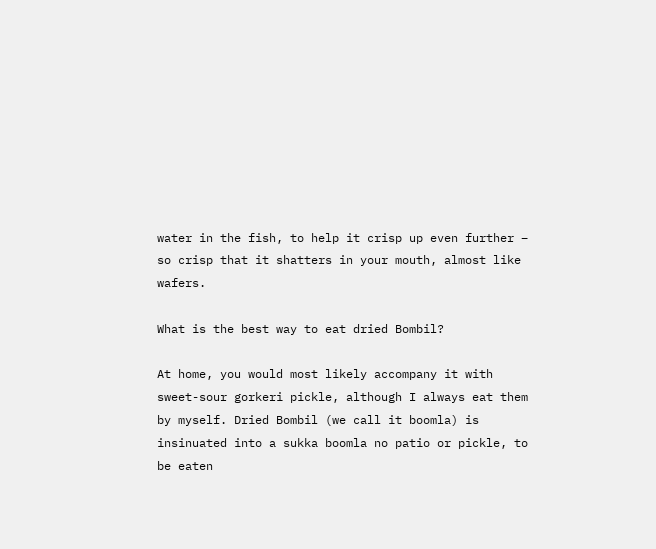water in the fish, to help it crisp up even further – so crisp that it shatters in your mouth, almost like wafers.

What is the best way to eat dried Bombil?

At home, you would most likely accompany it with sweet-sour gorkeri pickle, although I always eat them by myself. Dried Bombil (we call it boomla) is insinuated into a sukka boomla no patio or pickle, to be eaten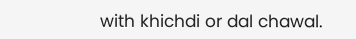with khichdi or dal chawal.